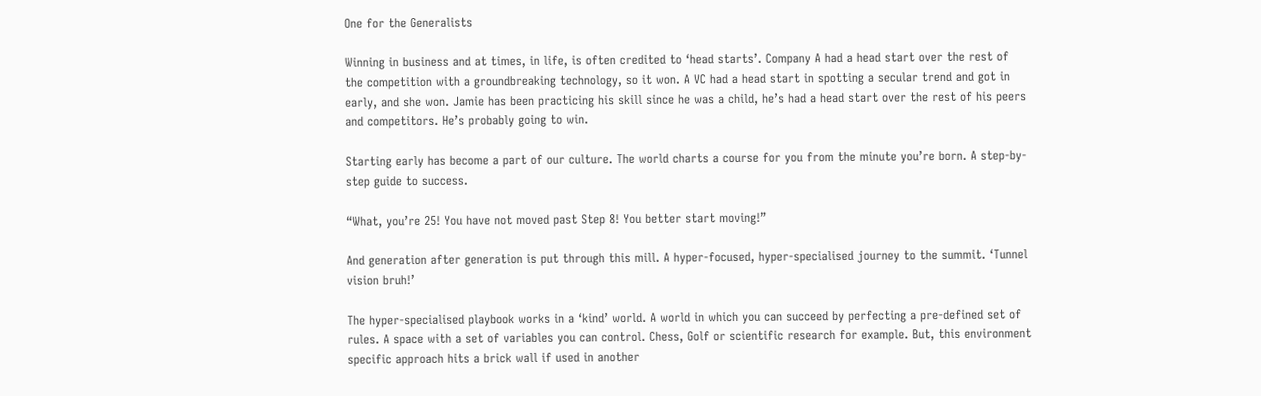One for the Generalists

Winning in business and at times, in life, is often credited to ‘head starts’. Company A had a head start over the rest of the competition with a groundbreaking technology, so it won. A VC had a head start in spotting a secular trend and got in early, and she won. Jamie has been practicing his skill since he was a child, he’s had a head start over the rest of his peers and competitors. He’s probably going to win.

Starting early has become a part of our culture. The world charts a course for you from the minute you’re born. A step-by-step guide to success.

“What, you’re 25! You have not moved past Step 8! You better start moving!”

And generation after generation is put through this mill. A hyper-focused, hyper-specialised journey to the summit. ‘Tunnel vision bruh!’

The hyper-specialised playbook works in a ‘kind’ world. A world in which you can succeed by perfecting a pre-defined set of rules. A space with a set of variables you can control. Chess, Golf or scientific research for example. But, this environment specific approach hits a brick wall if used in another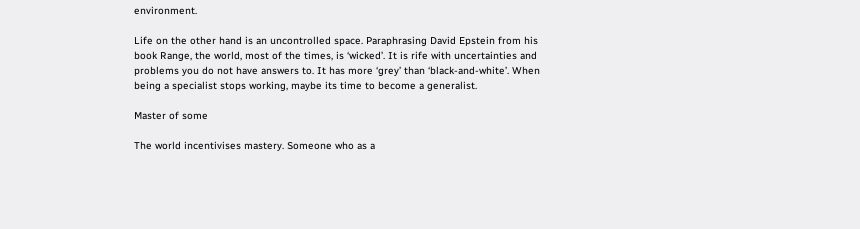environment.

Life on the other hand is an uncontrolled space. Paraphrasing David Epstein from his book Range, the world, most of the times, is ‘wicked’. It is rife with uncertainties and problems you do not have answers to. It has more ‘grey’ than ‘black-and-white’. When being a specialist stops working, maybe its time to become a generalist.

Master of some

The world incentivises mastery. Someone who as a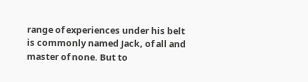range of experiences under his belt is commonly named Jack, of all and master of none. But to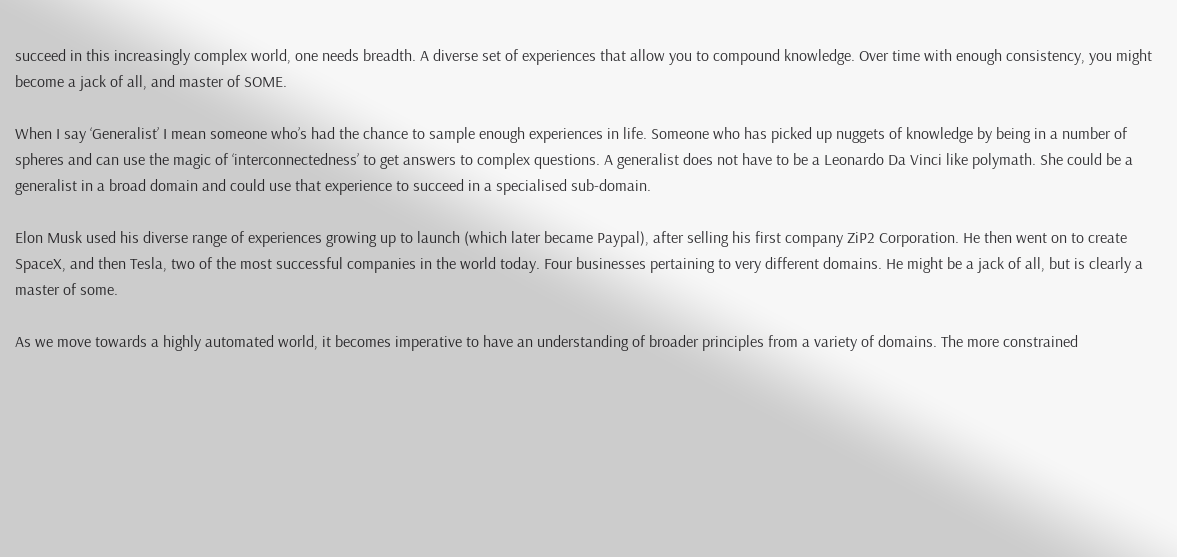succeed in this increasingly complex world, one needs breadth. A diverse set of experiences that allow you to compound knowledge. Over time with enough consistency, you might become a jack of all, and master of SOME.

When I say ‘Generalist’ I mean someone who’s had the chance to sample enough experiences in life. Someone who has picked up nuggets of knowledge by being in a number of spheres and can use the magic of ‘interconnectedness’ to get answers to complex questions. A generalist does not have to be a Leonardo Da Vinci like polymath. She could be a generalist in a broad domain and could use that experience to succeed in a specialised sub-domain.

Elon Musk used his diverse range of experiences growing up to launch (which later became Paypal), after selling his first company ZiP2 Corporation. He then went on to create SpaceX, and then Tesla, two of the most successful companies in the world today. Four businesses pertaining to very different domains. He might be a jack of all, but is clearly a master of some.

As we move towards a highly automated world, it becomes imperative to have an understanding of broader principles from a variety of domains. The more constrained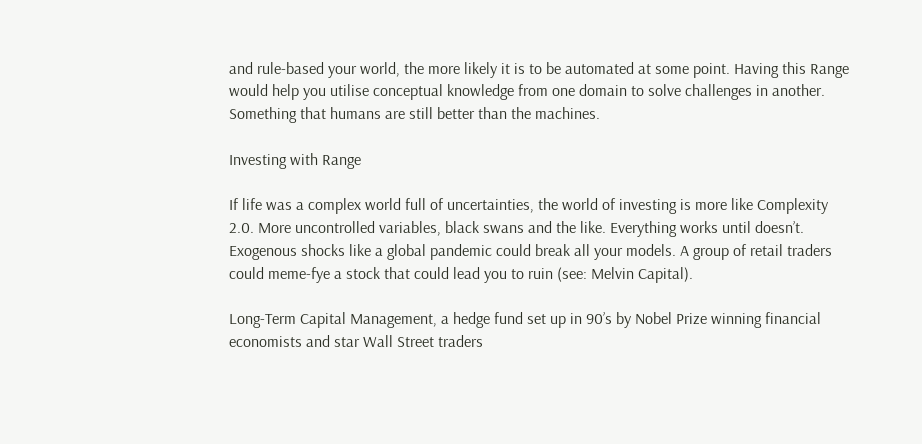and rule-based your world, the more likely it is to be automated at some point. Having this Range would help you utilise conceptual knowledge from one domain to solve challenges in another. Something that humans are still better than the machines.

Investing with Range

If life was a complex world full of uncertainties, the world of investing is more like Complexity 2.0. More uncontrolled variables, black swans and the like. Everything works until doesn’t. Exogenous shocks like a global pandemic could break all your models. A group of retail traders could meme-fye a stock that could lead you to ruin (see: Melvin Capital).

Long-Term Capital Management, a hedge fund set up in 90’s by Nobel Prize winning financial economists and star Wall Street traders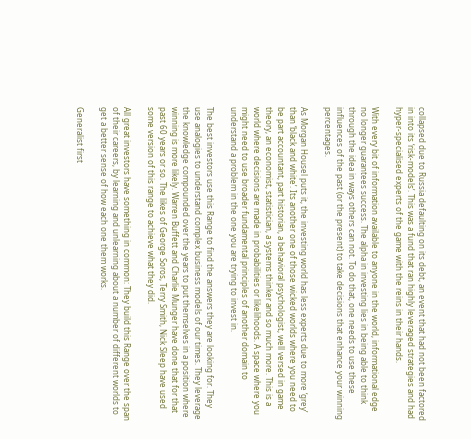collapsed due to Russia defaulting on its debt, an event that had not been factored in into its ‘risk-models’. This was a fund that ran highly leveraged strategies and had hyper-specialised experts of the game with the reins in their hands.

With every bit of information available to anyone in the world, informational edge no longer guarantees success. The alpha in investing lies in being able to think through the idea in ways others can not. To do that, one needs to use these influences of the past (or the present) to take decisions that enhance your winning percentages.

As Morgan Housel puts it, the investing world has less experts due to more ‘grey’ than ‘black and white’. Its another one of those wicked worlds where you need to be part accountant, part historian, a behavioral psychologist, well versed in game theory, an economist, statistician, a systems thinker and so much more. This is a world where decisions are made in probabilities or likelihoods. A space where you might need to use broader fundamental principles of another domain to understand a problem in the one you are trying to invest in.

The best investors use this Range to find the answers they are looking for. They use analogies to understand complex business models of our times. They leverage the knowledge compounded over the years to put themselves in a position where winning is more likely. Warren Buffett and Charlie Munger have done that for that past 60 years or so. The likes of George Soros, Terry Smith, Nick Sleep have used some version of this range to achieve what they did.

All great investors have something in common: They build this Range over the span of their careers, by learning and unlearning about a number of different worlds to get a better sense of how each one them works.

Generalist first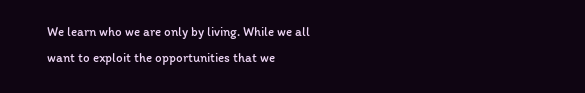We learn who we are only by living. While we all want to exploit the opportunities that we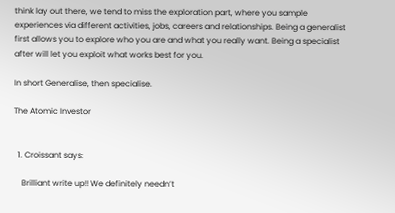think lay out there, we tend to miss the exploration part, where you sample experiences via different activities, jobs, careers and relationships. Being a generalist first allows you to explore who you are and what you really want. Being a specialist after will let you exploit what works best for you.

In short Generalise, then specialise.

The Atomic Investor


  1. Croissant says:

    Brilliant write up!! We definitely needn’t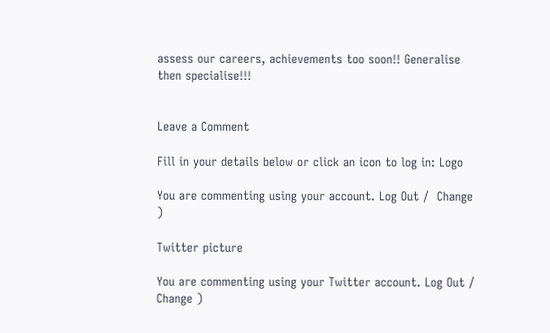assess our careers, achievements too soon!! Generalise then specialise!!!


Leave a Comment

Fill in your details below or click an icon to log in: Logo

You are commenting using your account. Log Out /  Change )

Twitter picture

You are commenting using your Twitter account. Log Out /  Change )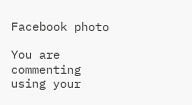Facebook photo

You are commenting using your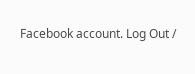Facebook account. Log Out /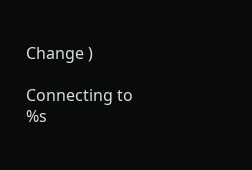Change )

Connecting to %s